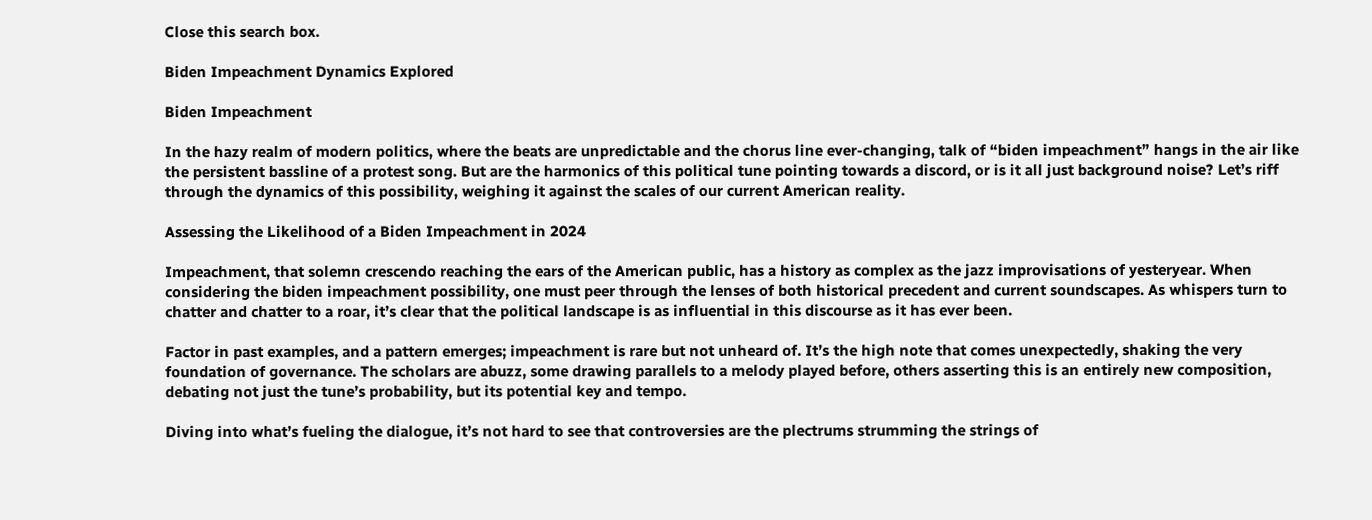Close this search box.

Biden Impeachment Dynamics Explored

Biden Impeachment

In the hazy realm of modern politics, where the beats are unpredictable and the chorus line ever-changing, talk of “biden impeachment” hangs in the air like the persistent bassline of a protest song. But are the harmonics of this political tune pointing towards a discord, or is it all just background noise? Let’s riff through the dynamics of this possibility, weighing it against the scales of our current American reality.

Assessing the Likelihood of a Biden Impeachment in 2024

Impeachment, that solemn crescendo reaching the ears of the American public, has a history as complex as the jazz improvisations of yesteryear. When considering the biden impeachment possibility, one must peer through the lenses of both historical precedent and current soundscapes. As whispers turn to chatter and chatter to a roar, it’s clear that the political landscape is as influential in this discourse as it has ever been.

Factor in past examples, and a pattern emerges; impeachment is rare but not unheard of. It’s the high note that comes unexpectedly, shaking the very foundation of governance. The scholars are abuzz, some drawing parallels to a melody played before, others asserting this is an entirely new composition, debating not just the tune’s probability, but its potential key and tempo.

Diving into what’s fueling the dialogue, it’s not hard to see that controversies are the plectrums strumming the strings of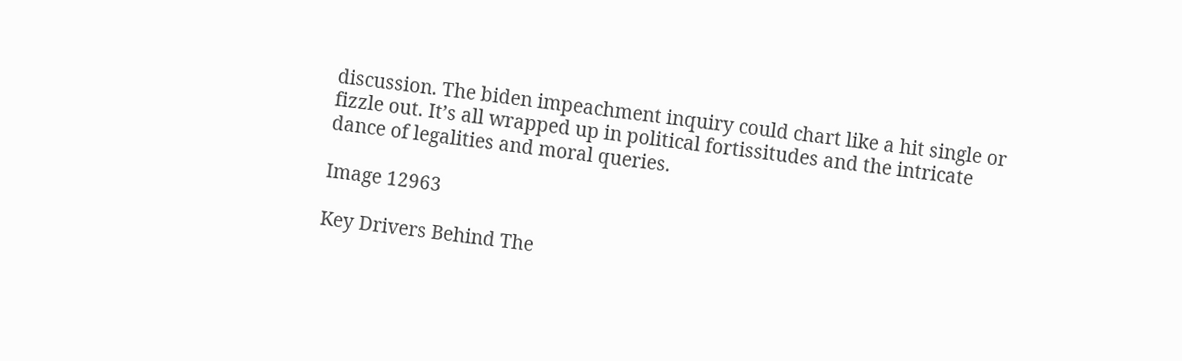discussion. The biden impeachment inquiry could chart like a hit single or fizzle out. It’s all wrapped up in political fortissitudes and the intricate dance of legalities and moral queries.

Image 12963

Key Drivers Behind The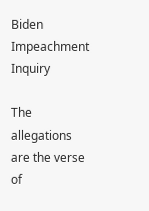Biden Impeachment Inquiry

The allegations are the verse of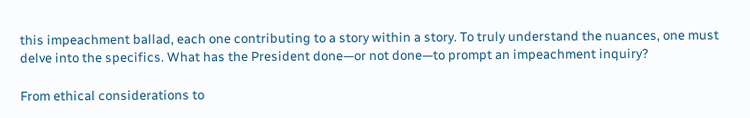this impeachment ballad, each one contributing to a story within a story. To truly understand the nuances, one must delve into the specifics. What has the President done—or not done—to prompt an impeachment inquiry?

From ethical considerations to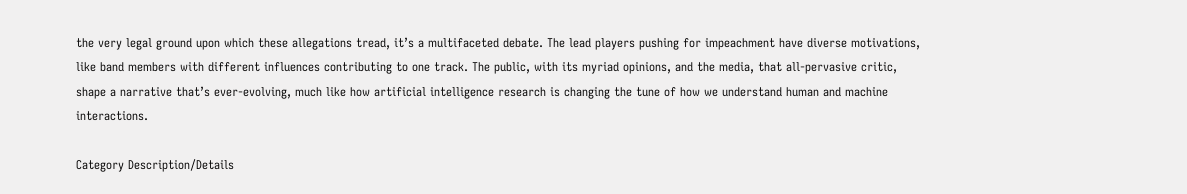the very legal ground upon which these allegations tread, it’s a multifaceted debate. The lead players pushing for impeachment have diverse motivations, like band members with different influences contributing to one track. The public, with its myriad opinions, and the media, that all-pervasive critic, shape a narrative that’s ever-evolving, much like how artificial intelligence research is changing the tune of how we understand human and machine interactions.

Category Description/Details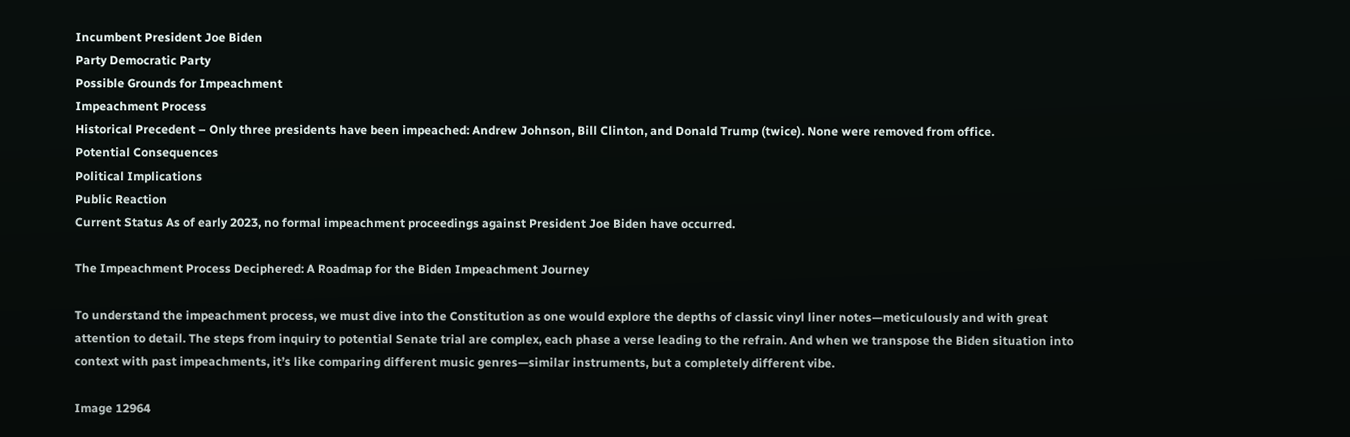Incumbent President Joe Biden
Party Democratic Party
Possible Grounds for Impeachment
Impeachment Process
Historical Precedent – Only three presidents have been impeached: Andrew Johnson, Bill Clinton, and Donald Trump (twice). None were removed from office.
Potential Consequences
Political Implications
Public Reaction
Current Status As of early 2023, no formal impeachment proceedings against President Joe Biden have occurred.

The Impeachment Process Deciphered: A Roadmap for the Biden Impeachment Journey

To understand the impeachment process, we must dive into the Constitution as one would explore the depths of classic vinyl liner notes—meticulously and with great attention to detail. The steps from inquiry to potential Senate trial are complex, each phase a verse leading to the refrain. And when we transpose the Biden situation into context with past impeachments, it’s like comparing different music genres—similar instruments, but a completely different vibe.

Image 12964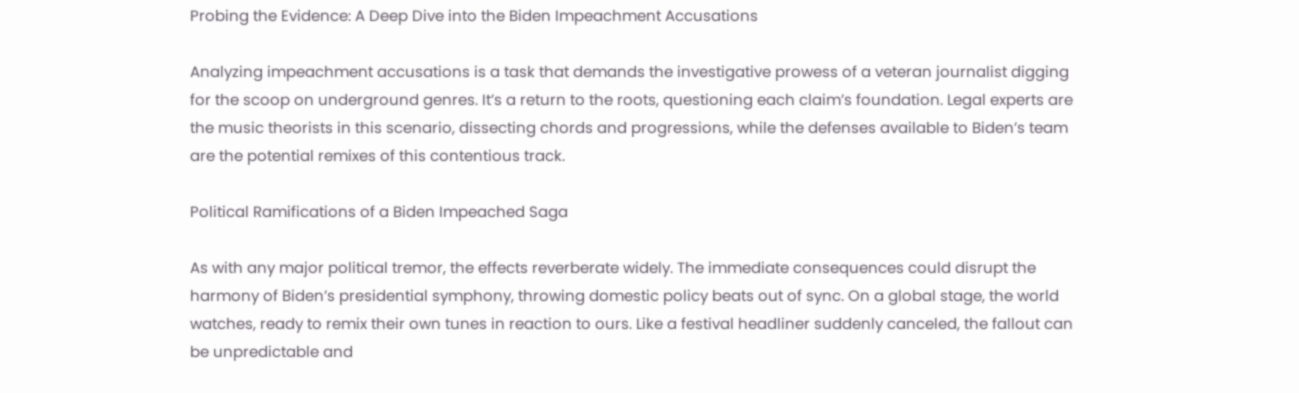Probing the Evidence: A Deep Dive into the Biden Impeachment Accusations

Analyzing impeachment accusations is a task that demands the investigative prowess of a veteran journalist digging for the scoop on underground genres. It’s a return to the roots, questioning each claim’s foundation. Legal experts are the music theorists in this scenario, dissecting chords and progressions, while the defenses available to Biden’s team are the potential remixes of this contentious track.

Political Ramifications of a Biden Impeached Saga

As with any major political tremor, the effects reverberate widely. The immediate consequences could disrupt the harmony of Biden’s presidential symphony, throwing domestic policy beats out of sync. On a global stage, the world watches, ready to remix their own tunes in reaction to ours. Like a festival headliner suddenly canceled, the fallout can be unpredictable and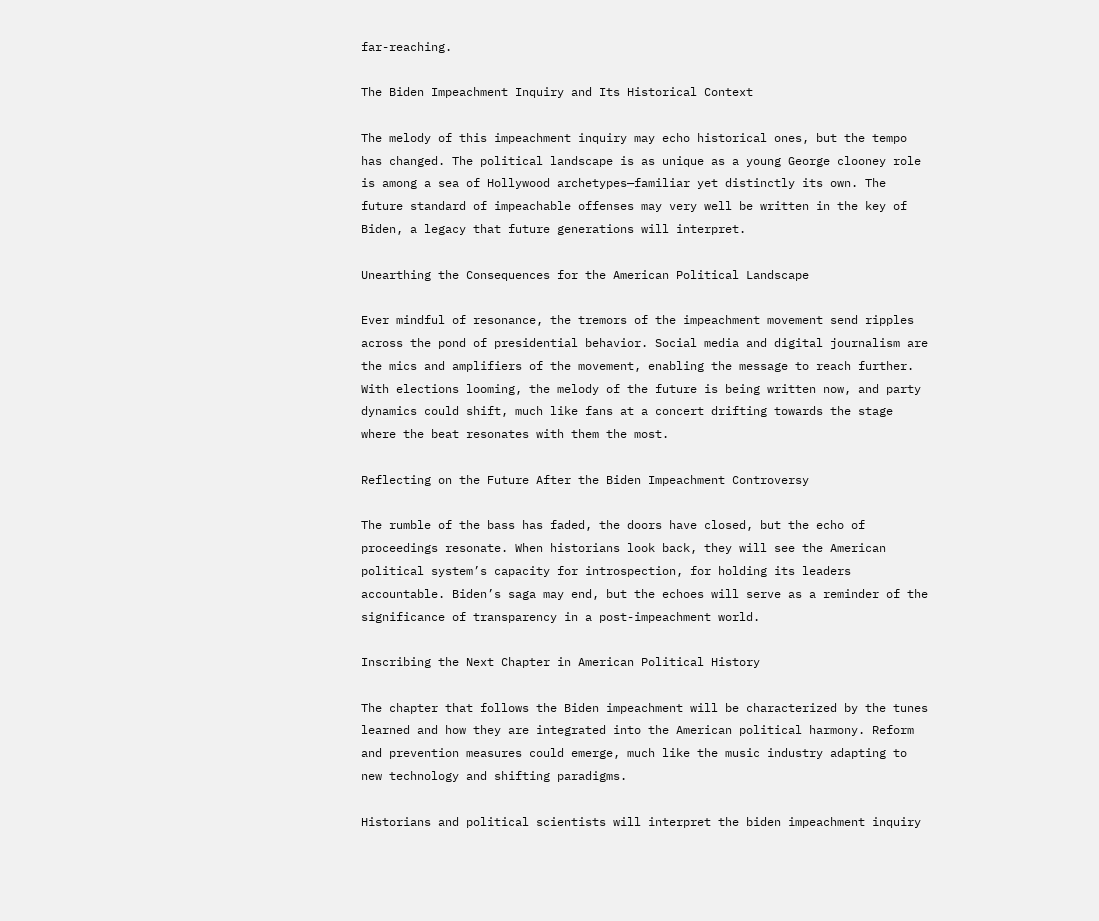far-reaching.

The Biden Impeachment Inquiry and Its Historical Context

The melody of this impeachment inquiry may echo historical ones, but the tempo has changed. The political landscape is as unique as a young George clooney role is among a sea of Hollywood archetypes—familiar yet distinctly its own. The future standard of impeachable offenses may very well be written in the key of Biden, a legacy that future generations will interpret.

Unearthing the Consequences for the American Political Landscape

Ever mindful of resonance, the tremors of the impeachment movement send ripples across the pond of presidential behavior. Social media and digital journalism are the mics and amplifiers of the movement, enabling the message to reach further. With elections looming, the melody of the future is being written now, and party dynamics could shift, much like fans at a concert drifting towards the stage where the beat resonates with them the most.

Reflecting on the Future After the Biden Impeachment Controversy

The rumble of the bass has faded, the doors have closed, but the echo of proceedings resonate. When historians look back, they will see the American political system’s capacity for introspection, for holding its leaders accountable. Biden’s saga may end, but the echoes will serve as a reminder of the significance of transparency in a post-impeachment world.

Inscribing the Next Chapter in American Political History

The chapter that follows the Biden impeachment will be characterized by the tunes learned and how they are integrated into the American political harmony. Reform and prevention measures could emerge, much like the music industry adapting to new technology and shifting paradigms.

Historians and political scientists will interpret the biden impeachment inquiry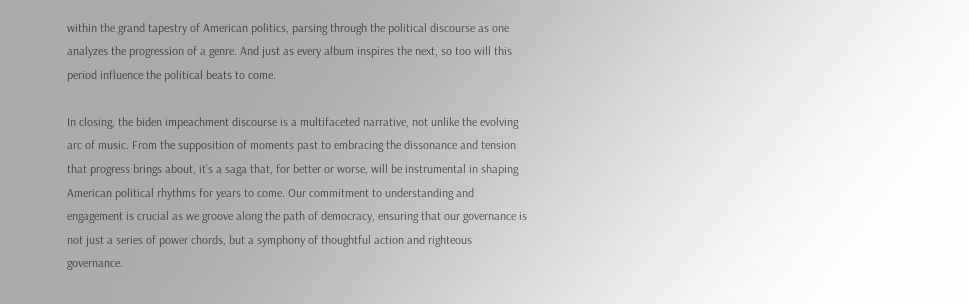within the grand tapestry of American politics, parsing through the political discourse as one analyzes the progression of a genre. And just as every album inspires the next, so too will this period influence the political beats to come.

In closing, the biden impeachment discourse is a multifaceted narrative, not unlike the evolving arc of music. From the supposition of moments past to embracing the dissonance and tension that progress brings about, it’s a saga that, for better or worse, will be instrumental in shaping American political rhythms for years to come. Our commitment to understanding and engagement is crucial as we groove along the path of democracy, ensuring that our governance is not just a series of power chords, but a symphony of thoughtful action and righteous governance.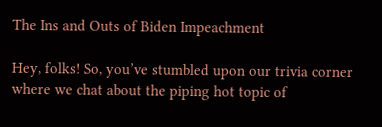The Ins and Outs of Biden Impeachment

Hey, folks! So, you’ve stumbled upon our trivia corner where we chat about the piping hot topic of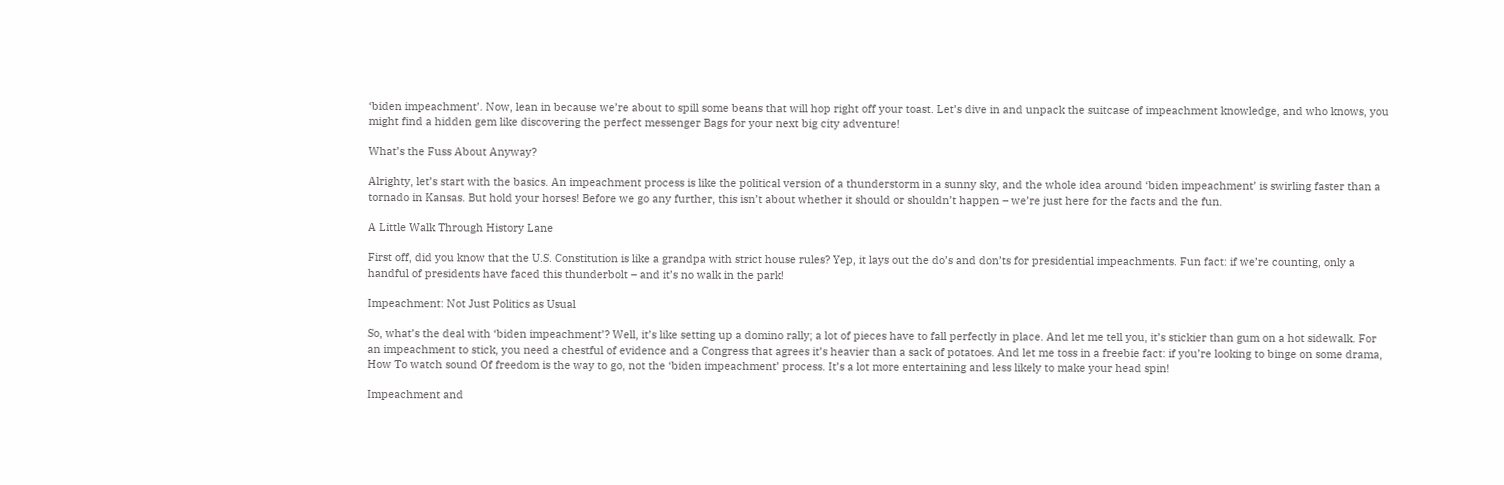‘biden impeachment’. Now, lean in because we’re about to spill some beans that will hop right off your toast. Let’s dive in and unpack the suitcase of impeachment knowledge, and who knows, you might find a hidden gem like discovering the perfect messenger Bags for your next big city adventure!

What’s the Fuss About Anyway?

Alrighty, let’s start with the basics. An impeachment process is like the political version of a thunderstorm in a sunny sky, and the whole idea around ‘biden impeachment’ is swirling faster than a tornado in Kansas. But hold your horses! Before we go any further, this isn’t about whether it should or shouldn’t happen – we’re just here for the facts and the fun.

A Little Walk Through History Lane

First off, did you know that the U.S. Constitution is like a grandpa with strict house rules? Yep, it lays out the do’s and don’ts for presidential impeachments. Fun fact: if we’re counting, only a handful of presidents have faced this thunderbolt – and it’s no walk in the park!

Impeachment: Not Just Politics as Usual

So, what’s the deal with ‘biden impeachment’? Well, it’s like setting up a domino rally; a lot of pieces have to fall perfectly in place. And let me tell you, it’s stickier than gum on a hot sidewalk. For an impeachment to stick, you need a chestful of evidence and a Congress that agrees it’s heavier than a sack of potatoes. And let me toss in a freebie fact: if you’re looking to binge on some drama, How To watch sound Of freedom is the way to go, not the ‘biden impeachment’ process. It’s a lot more entertaining and less likely to make your head spin!

Impeachment and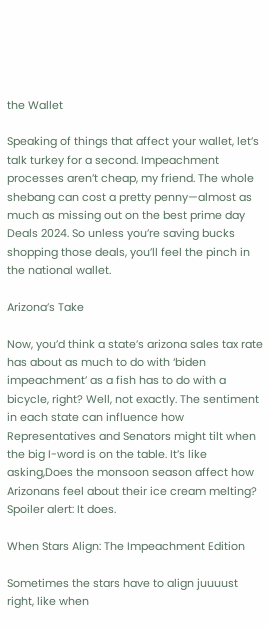the Wallet

Speaking of things that affect your wallet, let’s talk turkey for a second. Impeachment processes aren’t cheap, my friend. The whole shebang can cost a pretty penny—almost as much as missing out on the best prime day Deals 2024. So unless you’re saving bucks shopping those deals, you’ll feel the pinch in the national wallet.

Arizona’s Take

Now, you’d think a state’s arizona sales tax rate has about as much to do with ‘biden impeachment’ as a fish has to do with a bicycle, right? Well, not exactly. The sentiment in each state can influence how Representatives and Senators might tilt when the big I-word is on the table. It’s like asking,Does the monsoon season affect how Arizonans feel about their ice cream melting? Spoiler alert: It does.

When Stars Align: The Impeachment Edition

Sometimes the stars have to align juuuust right, like when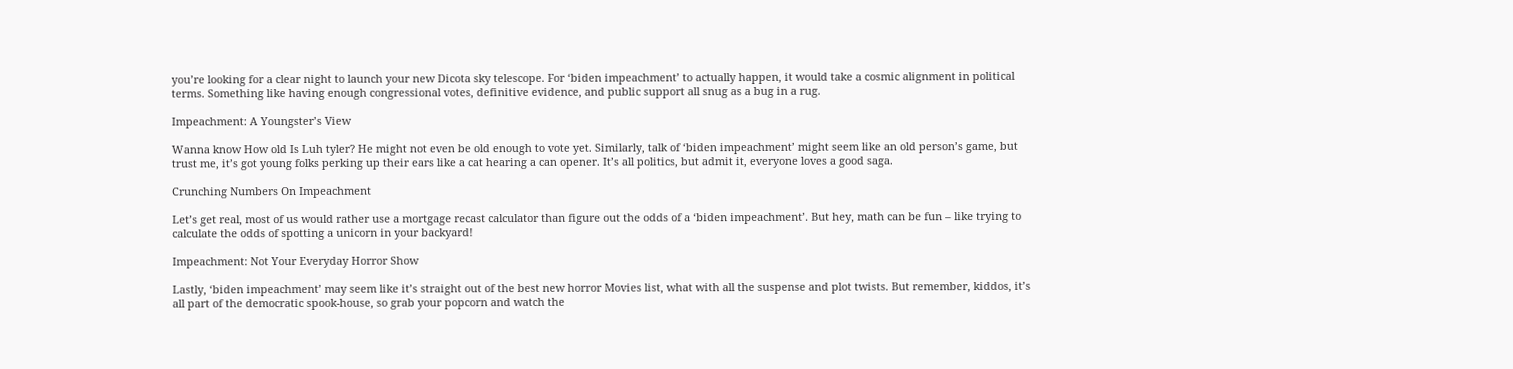you’re looking for a clear night to launch your new Dicota sky telescope. For ‘biden impeachment’ to actually happen, it would take a cosmic alignment in political terms. Something like having enough congressional votes, definitive evidence, and public support all snug as a bug in a rug.

Impeachment: A Youngster’s View

Wanna know How old Is Luh tyler? He might not even be old enough to vote yet. Similarly, talk of ‘biden impeachment’ might seem like an old person’s game, but trust me, it’s got young folks perking up their ears like a cat hearing a can opener. It’s all politics, but admit it, everyone loves a good saga.

Crunching Numbers On Impeachment

Let’s get real, most of us would rather use a mortgage recast calculator than figure out the odds of a ‘biden impeachment’. But hey, math can be fun – like trying to calculate the odds of spotting a unicorn in your backyard!

Impeachment: Not Your Everyday Horror Show

Lastly, ‘biden impeachment’ may seem like it’s straight out of the best new horror Movies list, what with all the suspense and plot twists. But remember, kiddos, it’s all part of the democratic spook-house, so grab your popcorn and watch the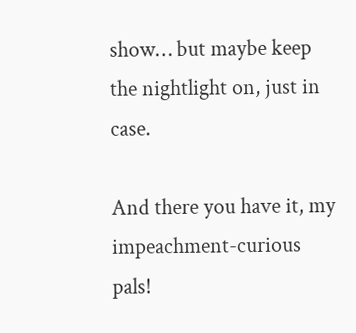show… but maybe keep the nightlight on, just in case.

And there you have it, my impeachment-curious pals!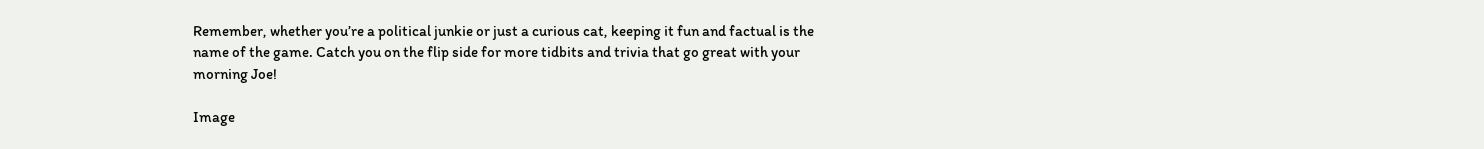Remember, whether you’re a political junkie or just a curious cat, keeping it fun and factual is the name of the game. Catch you on the flip side for more tidbits and trivia that go great with your morning Joe!

Image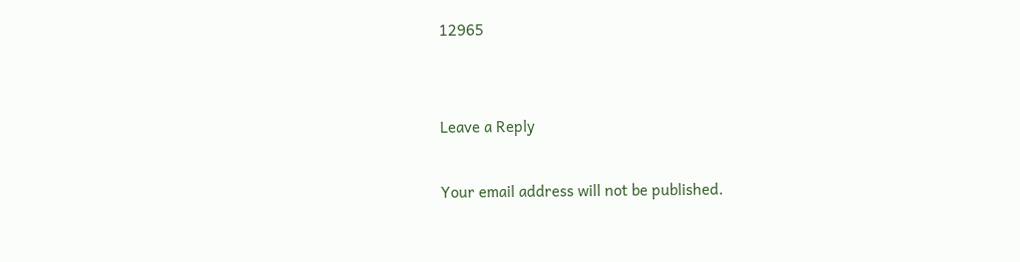12965


Leave a Reply

Your email address will not be published.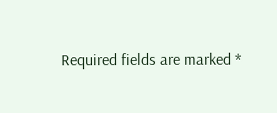Required fields are marked *